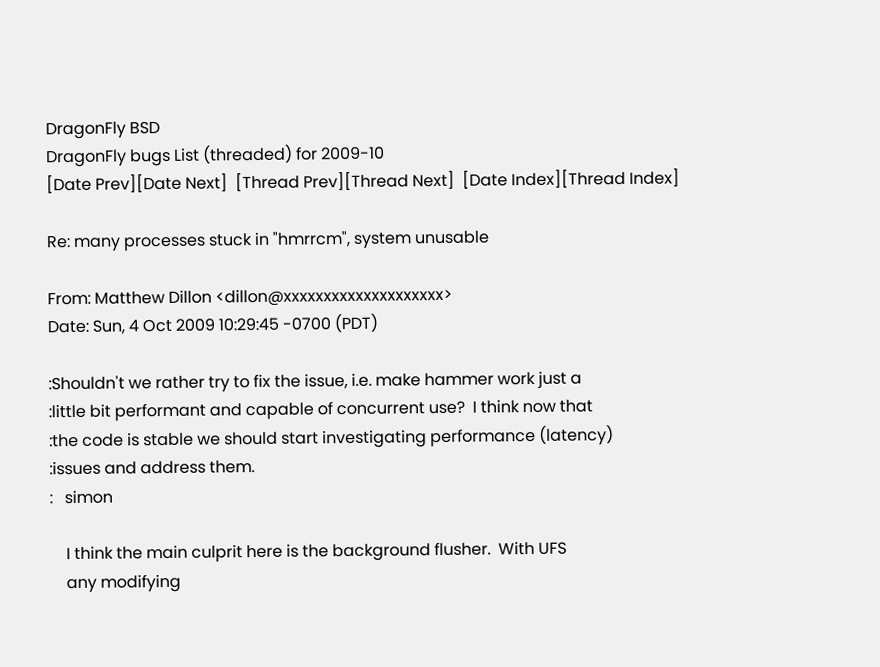DragonFly BSD
DragonFly bugs List (threaded) for 2009-10
[Date Prev][Date Next]  [Thread Prev][Thread Next]  [Date Index][Thread Index]

Re: many processes stuck in "hmrrcm", system unusable

From: Matthew Dillon <dillon@xxxxxxxxxxxxxxxxxxxx>
Date: Sun, 4 Oct 2009 10:29:45 -0700 (PDT)

:Shouldn't we rather try to fix the issue, i.e. make hammer work just a
:little bit performant and capable of concurrent use?  I think now that
:the code is stable we should start investigating performance (latency)
:issues and address them.
:   simon

    I think the main culprit here is the background flusher.  With UFS
    any modifying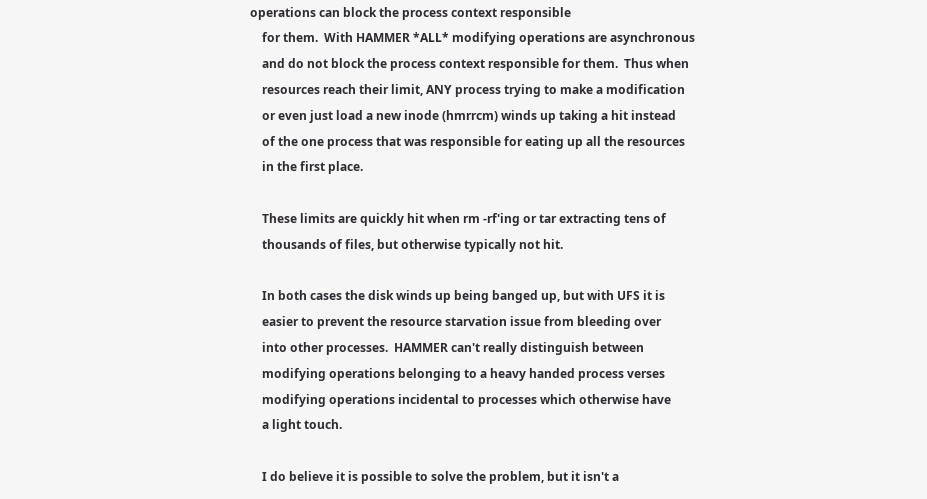operations can block the process context responsible
    for them.  With HAMMER *ALL* modifying operations are asynchronous
    and do not block the process context responsible for them.  Thus when
    resources reach their limit, ANY process trying to make a modification
    or even just load a new inode (hmrrcm) winds up taking a hit instead
    of the one process that was responsible for eating up all the resources
    in the first place.

    These limits are quickly hit when rm -rf'ing or tar extracting tens of
    thousands of files, but otherwise typically not hit.

    In both cases the disk winds up being banged up, but with UFS it is
    easier to prevent the resource starvation issue from bleeding over
    into other processes.  HAMMER can't really distinguish between
    modifying operations belonging to a heavy handed process verses
    modifying operations incidental to processes which otherwise have
    a light touch.

    I do believe it is possible to solve the problem, but it isn't a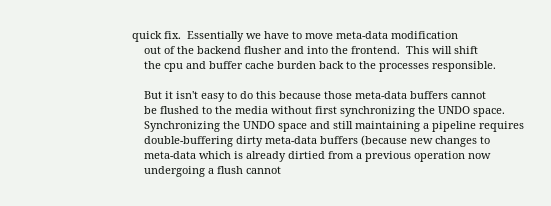quick fix.  Essentially we have to move meta-data modification
    out of the backend flusher and into the frontend.  This will shift
    the cpu and buffer cache burden back to the processes responsible.

    But it isn't easy to do this because those meta-data buffers cannot
    be flushed to the media without first synchronizing the UNDO space.
    Synchronizing the UNDO space and still maintaining a pipeline requires
    double-buffering dirty meta-data buffers (because new changes to
    meta-data which is already dirtied from a previous operation now
    undergoing a flush cannot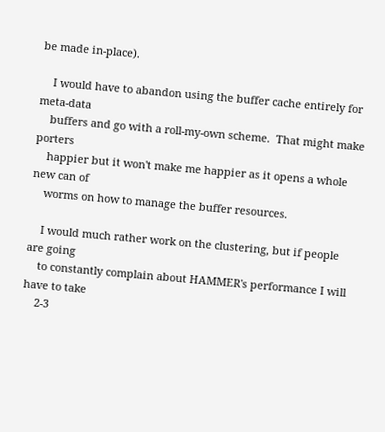be made in-place).

    I would have to abandon using the buffer cache entirely for meta-data
    buffers and go with a roll-my-own scheme.  That might make porters
    happier but it won't make me happier as it opens a whole new can of
    worms on how to manage the buffer resources.

    I would much rather work on the clustering, but if people are going
    to constantly complain about HAMMER's performance I will have to take
    2-3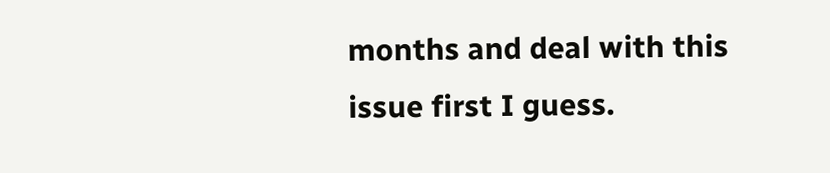months and deal with this issue first I guess.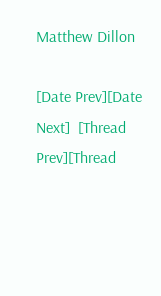Matthew Dillon

[Date Prev][Date Next]  [Thread Prev][Thread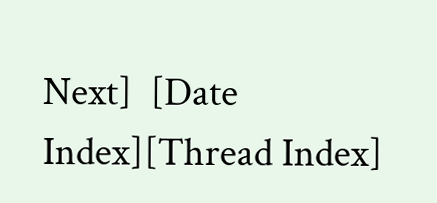Next]  [Date Index][Thread Index]